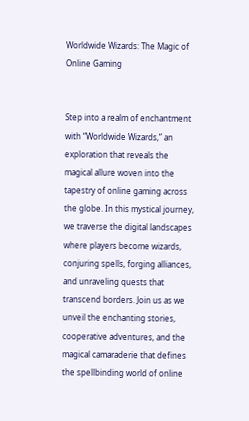Worldwide Wizards: The Magic of Online Gaming


Step into a realm of enchantment with “Worldwide Wizards,” an exploration that reveals the magical allure woven into the tapestry of online gaming across the globe. In this mystical journey, we traverse the digital landscapes where players become wizards, conjuring spells, forging alliances, and unraveling quests that transcend borders. Join us as we unveil the enchanting stories, cooperative adventures, and the magical camaraderie that defines the spellbinding world of online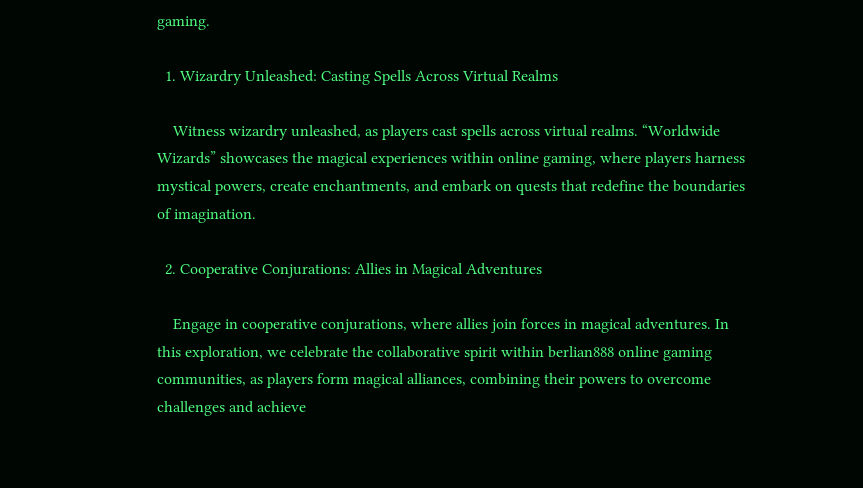gaming.

  1. Wizardry Unleashed: Casting Spells Across Virtual Realms

    Witness wizardry unleashed, as players cast spells across virtual realms. “Worldwide Wizards” showcases the magical experiences within online gaming, where players harness mystical powers, create enchantments, and embark on quests that redefine the boundaries of imagination.

  2. Cooperative Conjurations: Allies in Magical Adventures

    Engage in cooperative conjurations, where allies join forces in magical adventures. In this exploration, we celebrate the collaborative spirit within berlian888 online gaming communities, as players form magical alliances, combining their powers to overcome challenges and achieve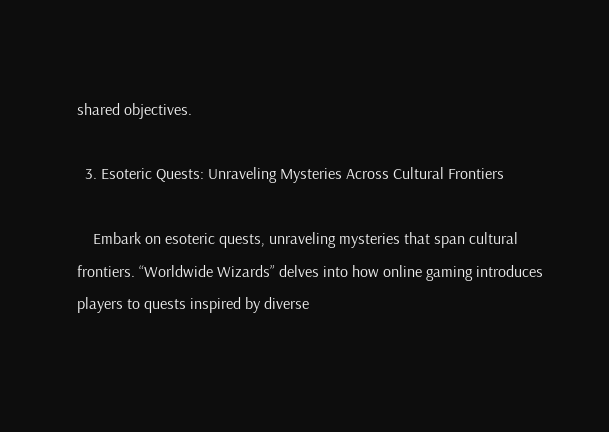shared objectives.

  3. Esoteric Quests: Unraveling Mysteries Across Cultural Frontiers

    Embark on esoteric quests, unraveling mysteries that span cultural frontiers. “Worldwide Wizards” delves into how online gaming introduces players to quests inspired by diverse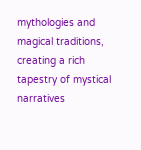mythologies and magical traditions, creating a rich tapestry of mystical narratives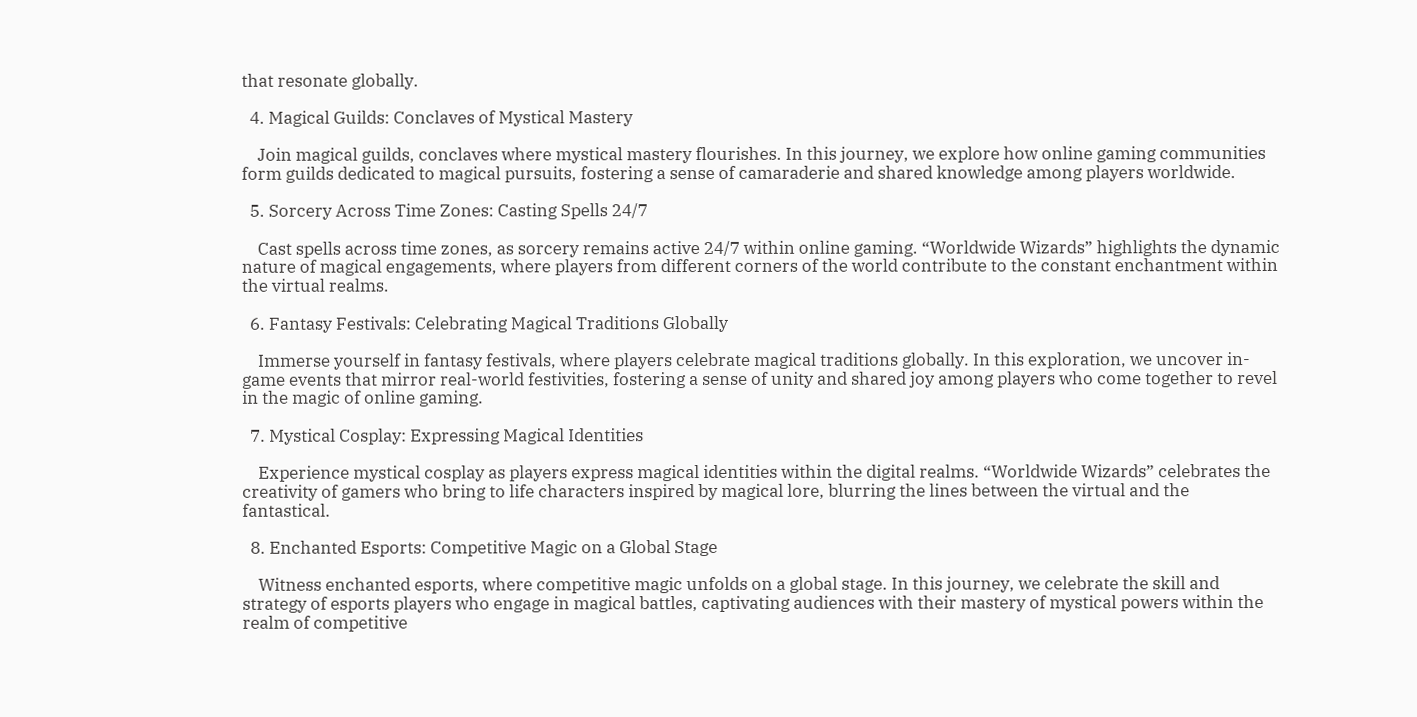that resonate globally.

  4. Magical Guilds: Conclaves of Mystical Mastery

    Join magical guilds, conclaves where mystical mastery flourishes. In this journey, we explore how online gaming communities form guilds dedicated to magical pursuits, fostering a sense of camaraderie and shared knowledge among players worldwide.

  5. Sorcery Across Time Zones: Casting Spells 24/7

    Cast spells across time zones, as sorcery remains active 24/7 within online gaming. “Worldwide Wizards” highlights the dynamic nature of magical engagements, where players from different corners of the world contribute to the constant enchantment within the virtual realms.

  6. Fantasy Festivals: Celebrating Magical Traditions Globally

    Immerse yourself in fantasy festivals, where players celebrate magical traditions globally. In this exploration, we uncover in-game events that mirror real-world festivities, fostering a sense of unity and shared joy among players who come together to revel in the magic of online gaming.

  7. Mystical Cosplay: Expressing Magical Identities

    Experience mystical cosplay as players express magical identities within the digital realms. “Worldwide Wizards” celebrates the creativity of gamers who bring to life characters inspired by magical lore, blurring the lines between the virtual and the fantastical.

  8. Enchanted Esports: Competitive Magic on a Global Stage

    Witness enchanted esports, where competitive magic unfolds on a global stage. In this journey, we celebrate the skill and strategy of esports players who engage in magical battles, captivating audiences with their mastery of mystical powers within the realm of competitive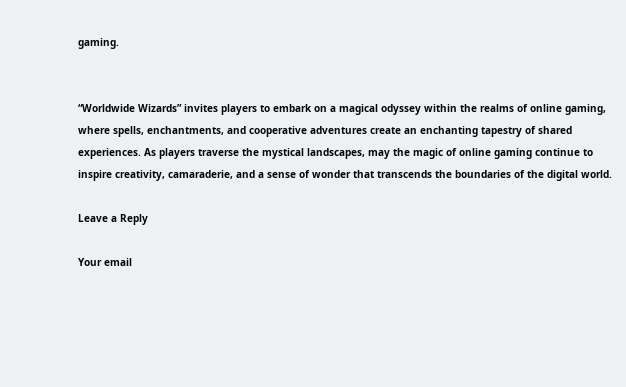gaming.


“Worldwide Wizards” invites players to embark on a magical odyssey within the realms of online gaming, where spells, enchantments, and cooperative adventures create an enchanting tapestry of shared experiences. As players traverse the mystical landscapes, may the magic of online gaming continue to inspire creativity, camaraderie, and a sense of wonder that transcends the boundaries of the digital world.

Leave a Reply

Your email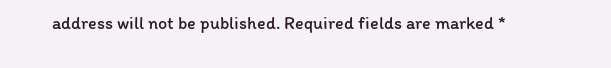address will not be published. Required fields are marked *